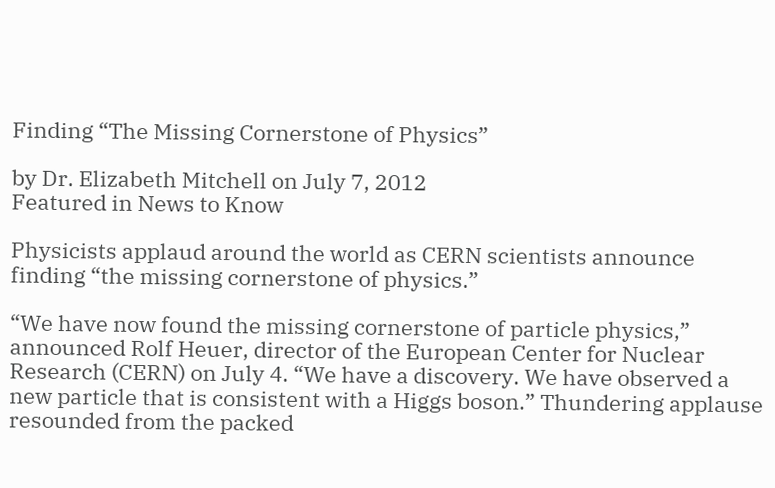Finding “The Missing Cornerstone of Physics”

by Dr. Elizabeth Mitchell on July 7, 2012
Featured in News to Know

Physicists applaud around the world as CERN scientists announce finding “the missing cornerstone of physics.”

“We have now found the missing cornerstone of particle physics,” announced Rolf Heuer, director of the European Center for Nuclear Research (CERN) on July 4. “We have a discovery. We have observed a new particle that is consistent with a Higgs boson.” Thundering applause resounded from the packed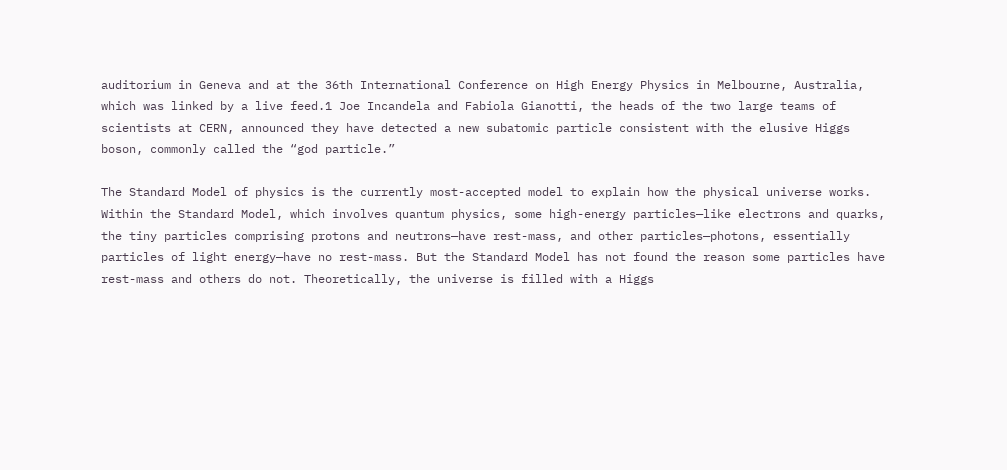auditorium in Geneva and at the 36th International Conference on High Energy Physics in Melbourne, Australia, which was linked by a live feed.1 Joe Incandela and Fabiola Gianotti, the heads of the two large teams of scientists at CERN, announced they have detected a new subatomic particle consistent with the elusive Higgs boson, commonly called the “god particle.”

The Standard Model of physics is the currently most-accepted model to explain how the physical universe works. Within the Standard Model, which involves quantum physics, some high-energy particles—like electrons and quarks, the tiny particles comprising protons and neutrons—have rest-mass, and other particles—photons, essentially particles of light energy—have no rest-mass. But the Standard Model has not found the reason some particles have rest-mass and others do not. Theoretically, the universe is filled with a Higgs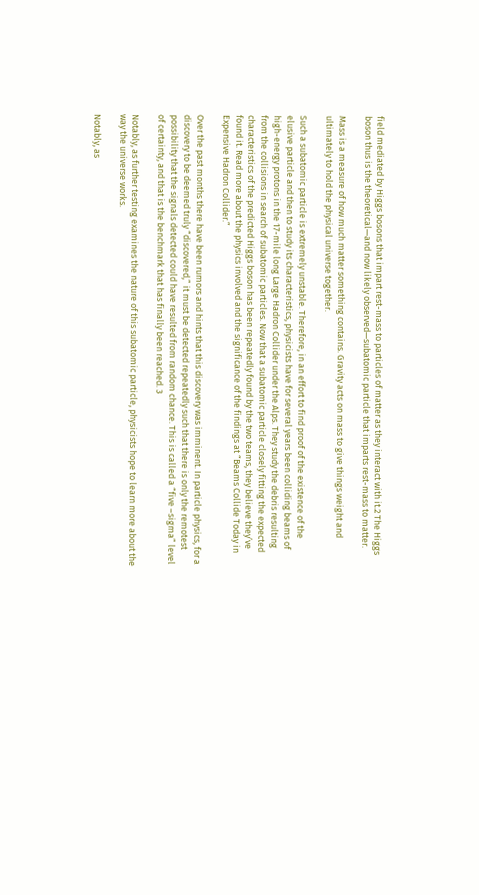field mediated by Higgs bosons that impart rest-mass to particles of matter as they interact with it.2 The Higgs boson thus is the theoretical—and now likely observed—subatomic particle that imparts rest-mass to matter.

Mass is a measure of how much matter something contains. Gravity acts on mass to give things weight and ultimately to hold the physical universe together.

Such a subatomic particle is extremely unstable. Therefore, in an effort to find proof of the existence of the elusive particle and then to study its characteristics, physicists have for several years been colliding beams of high-energy protons in the 17-mile long Large Hadron Collider under the Alps. They study the debris resulting from the collisions in search of subatomic particles. Now that a subatomic particle closely fitting the expected characteristics of the predicted Higgs boson has been repeatedly found by the two teams, they believe they’ve found it. Read more about the physics involved and the significance of the findings at “Beams Collide Today in Expensive Hadron Collider.”

Over the past months there have been rumors and hints that this discovery was imminent. In particle physics, for a discovery to be deemed truly “discovered,” it must be detected repeatedly such that there is only the remotest possibility that the signals detected could have resulted from random chance. This is called a “five –sigma” level of certainty, and that is the benchmark that has finally been reached. 3

Notably, as further testing examines the nature of this subatomic particle, physicists hope to learn more about the way the universe works.

Notably, as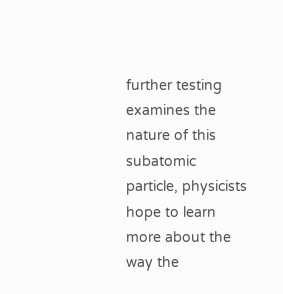further testing examines the nature of this subatomic particle, physicists hope to learn more about the way the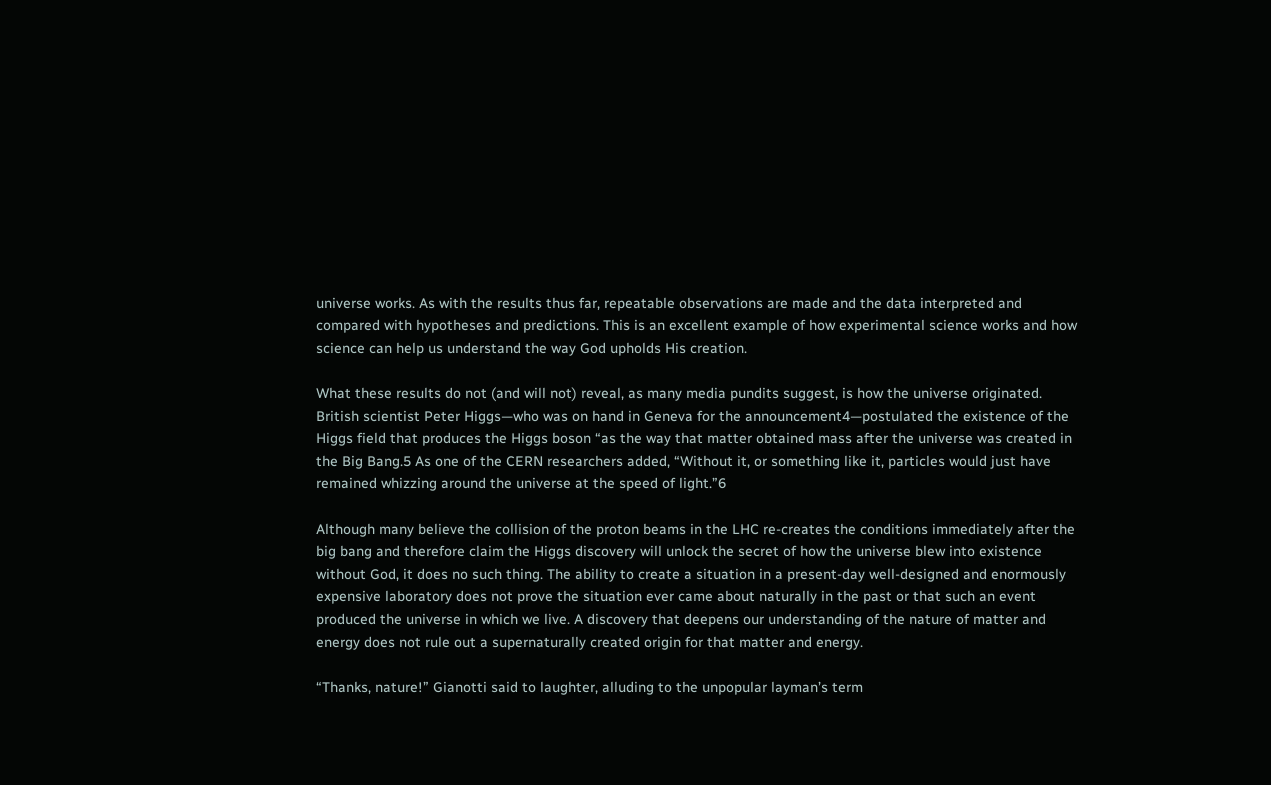universe works. As with the results thus far, repeatable observations are made and the data interpreted and compared with hypotheses and predictions. This is an excellent example of how experimental science works and how science can help us understand the way God upholds His creation.

What these results do not (and will not) reveal, as many media pundits suggest, is how the universe originated. British scientist Peter Higgs—who was on hand in Geneva for the announcement4—postulated the existence of the Higgs field that produces the Higgs boson “as the way that matter obtained mass after the universe was created in the Big Bang.5 As one of the CERN researchers added, “Without it, or something like it, particles would just have remained whizzing around the universe at the speed of light.”6

Although many believe the collision of the proton beams in the LHC re-creates the conditions immediately after the big bang and therefore claim the Higgs discovery will unlock the secret of how the universe blew into existence without God, it does no such thing. The ability to create a situation in a present-day well-designed and enormously expensive laboratory does not prove the situation ever came about naturally in the past or that such an event produced the universe in which we live. A discovery that deepens our understanding of the nature of matter and energy does not rule out a supernaturally created origin for that matter and energy.

“Thanks, nature!” Gianotti said to laughter, alluding to the unpopular layman’s term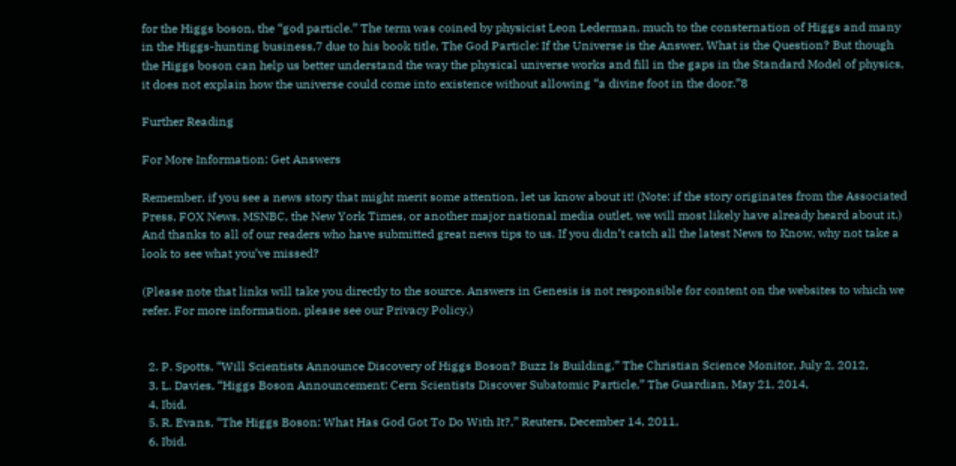for the Higgs boson, the “god particle.” The term was coined by physicist Leon Lederman, much to the consternation of Higgs and many in the Higgs-hunting business,7 due to his book title, The God Particle: If the Universe is the Answer, What is the Question? But though the Higgs boson can help us better understand the way the physical universe works and fill in the gaps in the Standard Model of physics, it does not explain how the universe could come into existence without allowing “a divine foot in the door.”8

Further Reading

For More Information: Get Answers

Remember, if you see a news story that might merit some attention, let us know about it! (Note: if the story originates from the Associated Press, FOX News, MSNBC, the New York Times, or another major national media outlet, we will most likely have already heard about it.) And thanks to all of our readers who have submitted great news tips to us. If you didn’t catch all the latest News to Know, why not take a look to see what you’ve missed?

(Please note that links will take you directly to the source. Answers in Genesis is not responsible for content on the websites to which we refer. For more information, please see our Privacy Policy.)


  2. P. Spotts, “Will Scientists Announce Discovery of Higgs Boson? Buzz Is Building,” The Christian Science Monitor, July 2, 2012,
  3. L. Davies, “Higgs Boson Announcement: Cern Scientists Discover Subatomic Particle,” The Guardian, May 21, 2014,
  4. Ibid.
  5. R. Evans, “The Higgs Boson: What Has God Got To Do With It?,” Reuters, December 14, 2011,
  6. Ibid.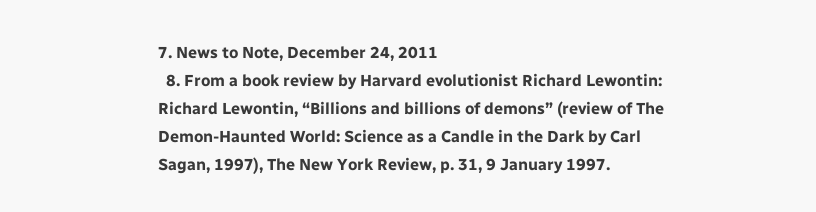7. News to Note, December 24, 2011
  8. From a book review by Harvard evolutionist Richard Lewontin: Richard Lewontin, “Billions and billions of demons” (review of The Demon-Haunted World: Science as a Candle in the Dark by Carl Sagan, 1997), The New York Review, p. 31, 9 January 1997.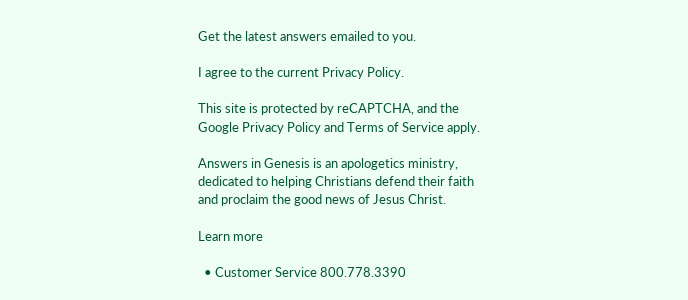Get the latest answers emailed to you.

I agree to the current Privacy Policy.

This site is protected by reCAPTCHA, and the Google Privacy Policy and Terms of Service apply.

Answers in Genesis is an apologetics ministry, dedicated to helping Christians defend their faith and proclaim the good news of Jesus Christ.

Learn more

  • Customer Service 800.778.3390